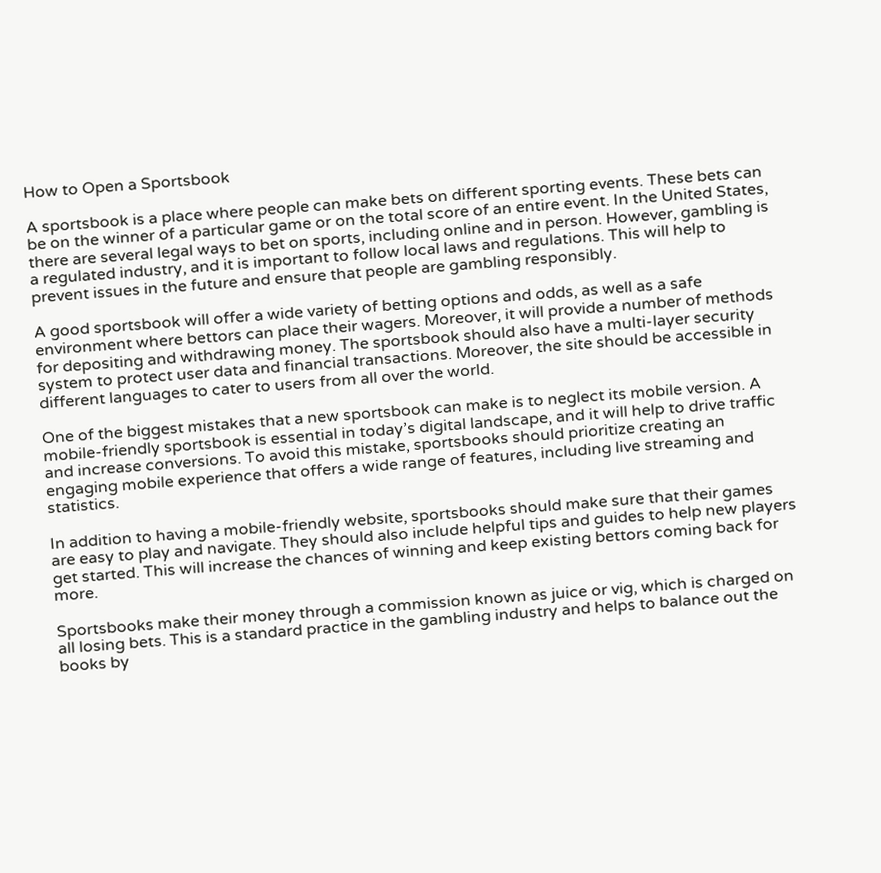How to Open a Sportsbook

A sportsbook is a place where people can make bets on different sporting events. These bets can be on the winner of a particular game or on the total score of an entire event. In the United States, there are several legal ways to bet on sports, including online and in person. However, gambling is a regulated industry, and it is important to follow local laws and regulations. This will help to prevent issues in the future and ensure that people are gambling responsibly.

A good sportsbook will offer a wide variety of betting options and odds, as well as a safe environment where bettors can place their wagers. Moreover, it will provide a number of methods for depositing and withdrawing money. The sportsbook should also have a multi-layer security system to protect user data and financial transactions. Moreover, the site should be accessible in different languages to cater to users from all over the world.

One of the biggest mistakes that a new sportsbook can make is to neglect its mobile version. A mobile-friendly sportsbook is essential in today’s digital landscape, and it will help to drive traffic and increase conversions. To avoid this mistake, sportsbooks should prioritize creating an engaging mobile experience that offers a wide range of features, including live streaming and statistics.

In addition to having a mobile-friendly website, sportsbooks should make sure that their games are easy to play and navigate. They should also include helpful tips and guides to help new players get started. This will increase the chances of winning and keep existing bettors coming back for more.

Sportsbooks make their money through a commission known as juice or vig, which is charged on all losing bets. This is a standard practice in the gambling industry and helps to balance out the books by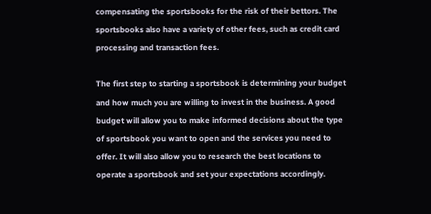compensating the sportsbooks for the risk of their bettors. The sportsbooks also have a variety of other fees, such as credit card processing and transaction fees.

The first step to starting a sportsbook is determining your budget and how much you are willing to invest in the business. A good budget will allow you to make informed decisions about the type of sportsbook you want to open and the services you need to offer. It will also allow you to research the best locations to operate a sportsbook and set your expectations accordingly.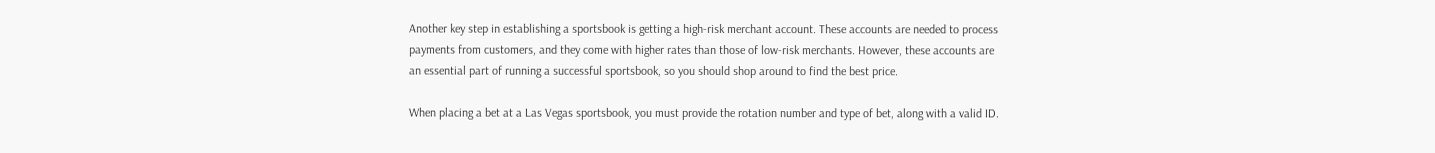Another key step in establishing a sportsbook is getting a high-risk merchant account. These accounts are needed to process payments from customers, and they come with higher rates than those of low-risk merchants. However, these accounts are an essential part of running a successful sportsbook, so you should shop around to find the best price.

When placing a bet at a Las Vegas sportsbook, you must provide the rotation number and type of bet, along with a valid ID.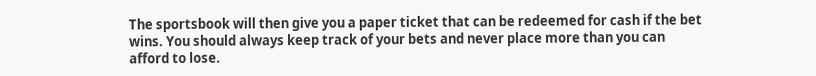The sportsbook will then give you a paper ticket that can be redeemed for cash if the bet wins. You should always keep track of your bets and never place more than you can afford to lose.